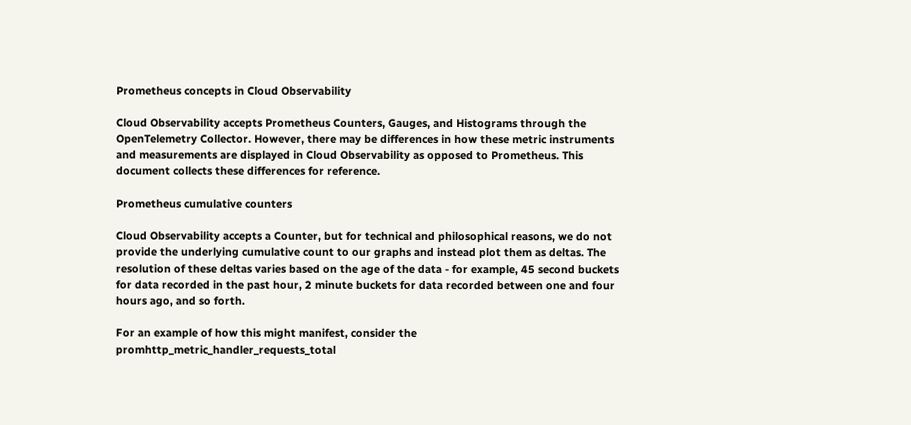Prometheus concepts in Cloud Observability

Cloud Observability accepts Prometheus Counters, Gauges, and Histograms through the OpenTelemetry Collector. However, there may be differences in how these metric instruments and measurements are displayed in Cloud Observability as opposed to Prometheus. This document collects these differences for reference.

Prometheus cumulative counters

Cloud Observability accepts a Counter, but for technical and philosophical reasons, we do not provide the underlying cumulative count to our graphs and instead plot them as deltas. The resolution of these deltas varies based on the age of the data - for example, 45 second buckets for data recorded in the past hour, 2 minute buckets for data recorded between one and four hours ago, and so forth.

For an example of how this might manifest, consider the promhttp_metric_handler_requests_total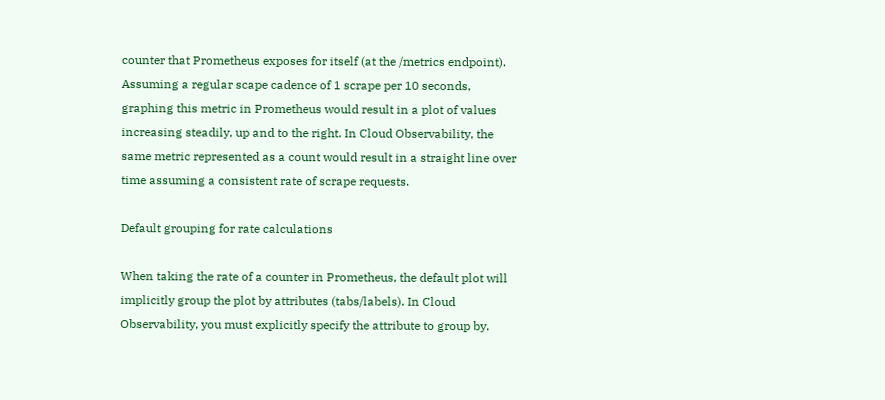counter that Prometheus exposes for itself (at the /metrics endpoint). Assuming a regular scape cadence of 1 scrape per 10 seconds, graphing this metric in Prometheus would result in a plot of values increasing steadily, up and to the right. In Cloud Observability, the same metric represented as a count would result in a straight line over time assuming a consistent rate of scrape requests.

Default grouping for rate calculations

When taking the rate of a counter in Prometheus, the default plot will implicitly group the plot by attributes (tabs/labels). In Cloud Observability, you must explicitly specify the attribute to group by.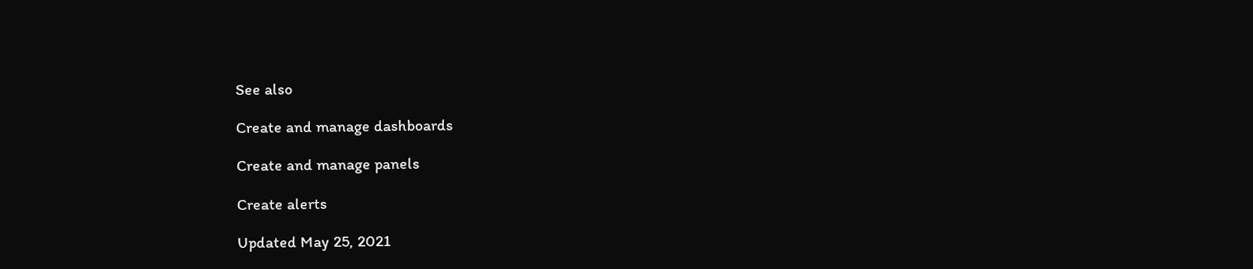See also

Create and manage dashboards

Create and manage panels

Create alerts

Updated May 25, 2021